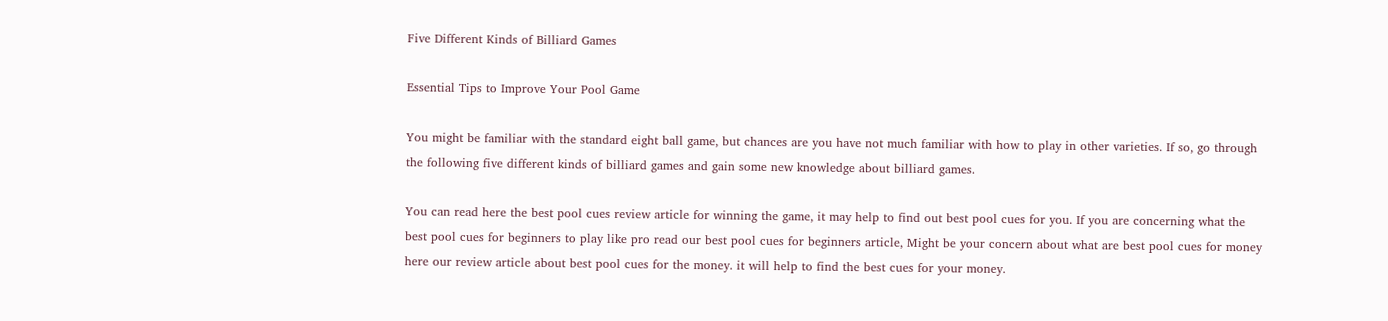Five Different Kinds of Billiard Games

Essential Tips to Improve Your Pool Game

You might be familiar with the standard eight ball game, but chances are you have not much familiar with how to play in other varieties. If so, go through the following five different kinds of billiard games and gain some new knowledge about billiard games.

You can read here the best pool cues review article for winning the game, it may help to find out best pool cues for you. If you are concerning what the best pool cues for beginners to play like pro read our best pool cues for beginners article, Might be your concern about what are best pool cues for money here our review article about best pool cues for the money. it will help to find the best cues for your money.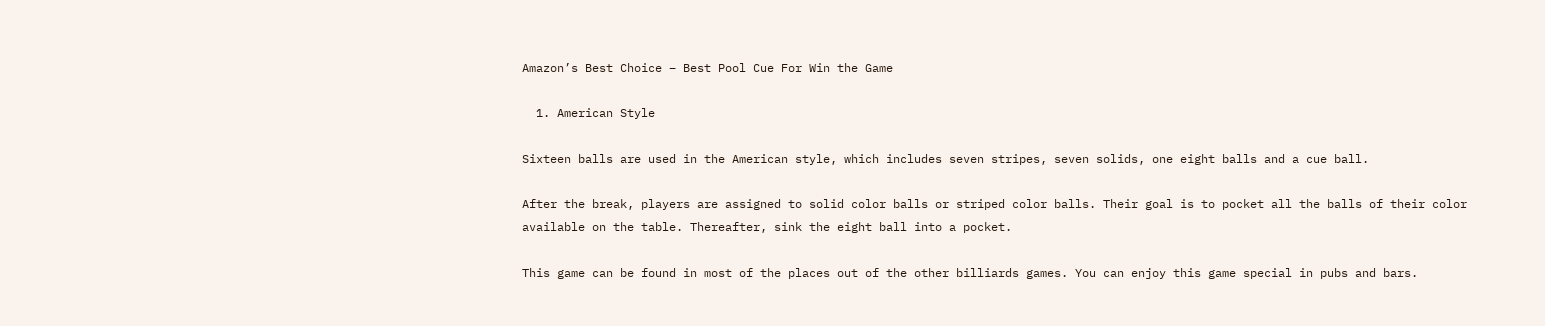Amazon’s Best Choice – Best Pool Cue For Win the Game

  1. American Style

Sixteen balls are used in the American style, which includes seven stripes, seven solids, one eight balls and a cue ball.

After the break, players are assigned to solid color balls or striped color balls. Their goal is to pocket all the balls of their color available on the table. Thereafter, sink the eight ball into a pocket.

This game can be found in most of the places out of the other billiards games. You can enjoy this game special in pubs and bars.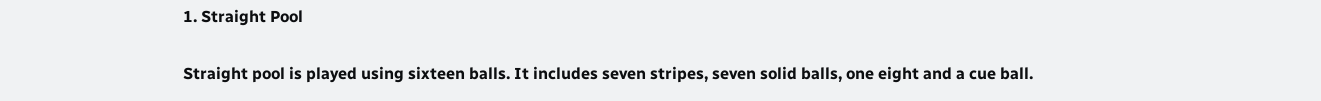1. Straight Pool

Straight pool is played using sixteen balls. It includes seven stripes, seven solid balls, one eight and a cue ball.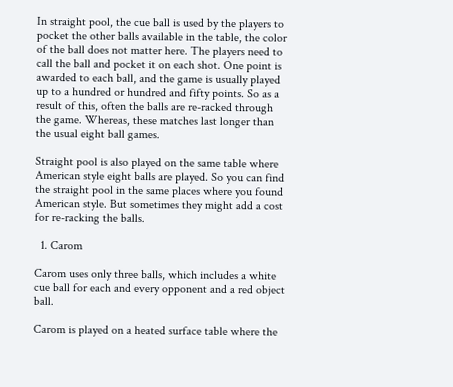In straight pool, the cue ball is used by the players to pocket the other balls available in the table, the color of the ball does not matter here. The players need to call the ball and pocket it on each shot. One point is awarded to each ball, and the game is usually played up to a hundred or hundred and fifty points. So as a result of this, often the balls are re-racked through the game. Whereas, these matches last longer than the usual eight ball games.

Straight pool is also played on the same table where American style eight balls are played. So you can find the straight pool in the same places where you found American style. But sometimes they might add a cost for re-racking the balls.

  1. Carom

Carom uses only three balls, which includes a white cue ball for each and every opponent and a red object ball.

Carom is played on a heated surface table where the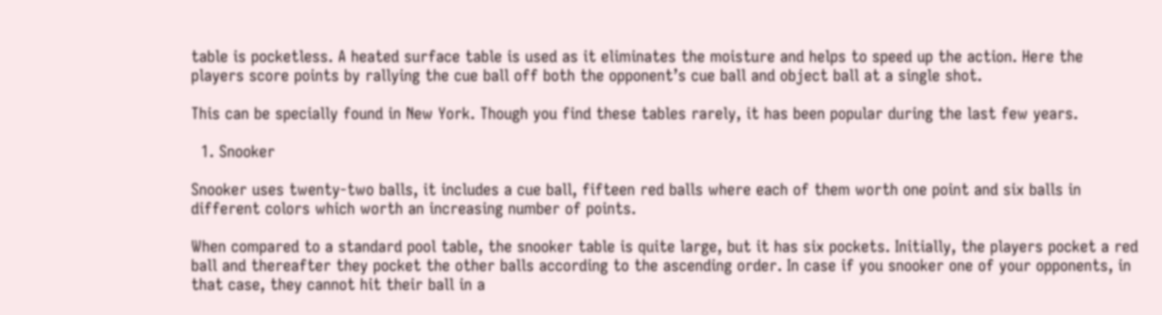table is pocketless. A heated surface table is used as it eliminates the moisture and helps to speed up the action. Here the players score points by rallying the cue ball off both the opponent’s cue ball and object ball at a single shot.

This can be specially found in New York. Though you find these tables rarely, it has been popular during the last few years.

  1. Snooker

Snooker uses twenty-two balls, it includes a cue ball, fifteen red balls where each of them worth one point and six balls in different colors which worth an increasing number of points.

When compared to a standard pool table, the snooker table is quite large, but it has six pockets. Initially, the players pocket a red ball and thereafter they pocket the other balls according to the ascending order. In case if you snooker one of your opponents, in that case, they cannot hit their ball in a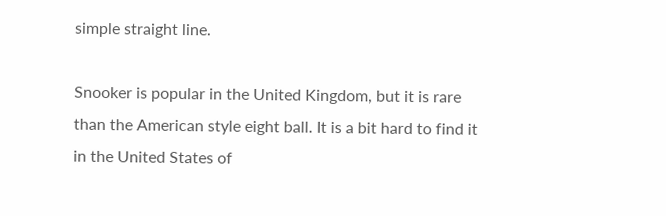simple straight line.

Snooker is popular in the United Kingdom, but it is rare than the American style eight ball. It is a bit hard to find it in the United States of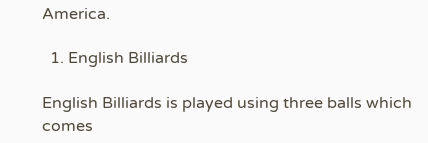America.

  1. English Billiards

English Billiards is played using three balls which comes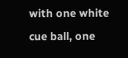with one white cue ball, one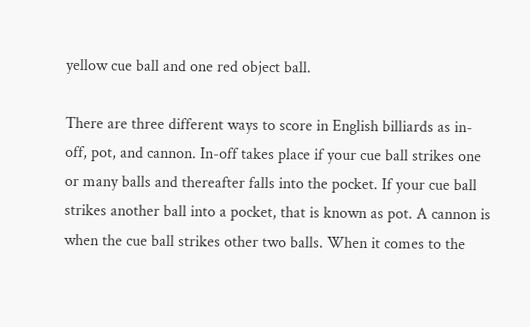yellow cue ball and one red object ball.

There are three different ways to score in English billiards as in-off, pot, and cannon. In-off takes place if your cue ball strikes one or many balls and thereafter falls into the pocket. If your cue ball strikes another ball into a pocket, that is known as pot. A cannon is when the cue ball strikes other two balls. When it comes to the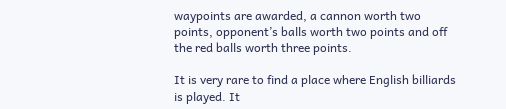waypoints are awarded, a cannon worth two points, opponent’s balls worth two points and off the red balls worth three points.

It is very rare to find a place where English billiards is played. It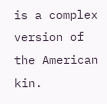is a complex version of the American kin.